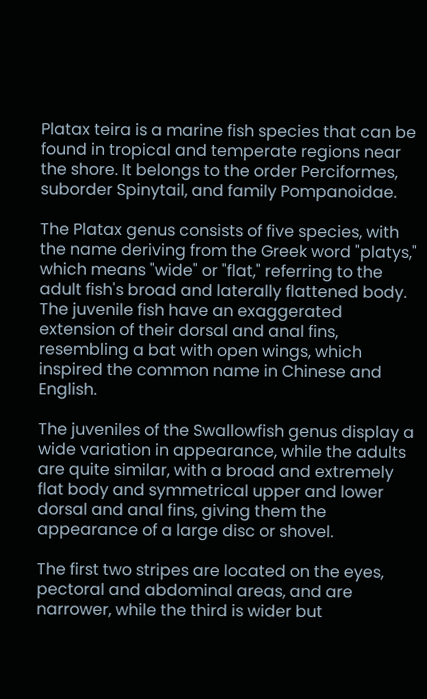Platax teira is a marine fish species that can be found in tropical and temperate regions near the shore. It belongs to the order Perciformes, suborder Spinytail, and family Pompanoidae.

The Platax genus consists of five species, with the name deriving from the Greek word "platys," which means "wide" or "flat," referring to the adult fish's broad and laterally flattened body. The juvenile fish have an exaggerated extension of their dorsal and anal fins, resembling a bat with open wings, which inspired the common name in Chinese and English.

The juveniles of the Swallowfish genus display a wide variation in appearance, while the adults are quite similar, with a broad and extremely flat body and symmetrical upper and lower dorsal and anal fins, giving them the appearance of a large disc or shovel.

The first two stripes are located on the eyes, pectoral and abdominal areas, and are narrower, while the third is wider but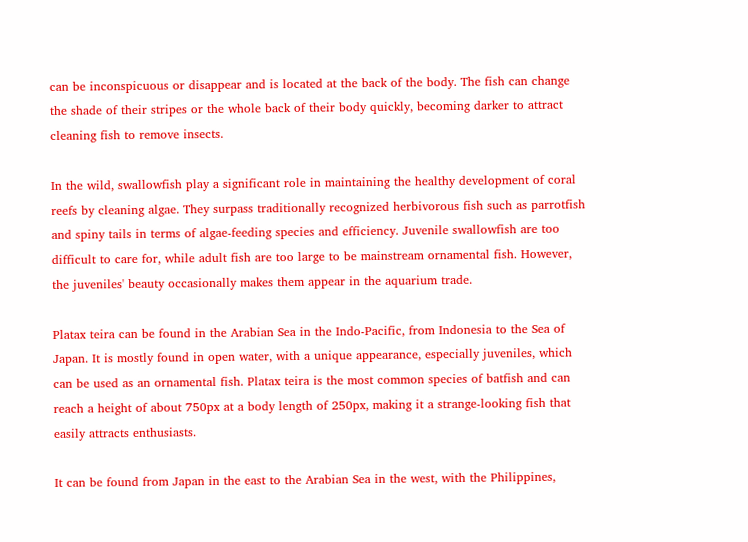can be inconspicuous or disappear and is located at the back of the body. The fish can change the shade of their stripes or the whole back of their body quickly, becoming darker to attract cleaning fish to remove insects.

In the wild, swallowfish play a significant role in maintaining the healthy development of coral reefs by cleaning algae. They surpass traditionally recognized herbivorous fish such as parrotfish and spiny tails in terms of algae-feeding species and efficiency. Juvenile swallowfish are too difficult to care for, while adult fish are too large to be mainstream ornamental fish. However, the juveniles' beauty occasionally makes them appear in the aquarium trade.

Platax teira can be found in the Arabian Sea in the Indo-Pacific, from Indonesia to the Sea of Japan. It is mostly found in open water, with a unique appearance, especially juveniles, which can be used as an ornamental fish. Platax teira is the most common species of batfish and can reach a height of about 750px at a body length of 250px, making it a strange-looking fish that easily attracts enthusiasts.

It can be found from Japan in the east to the Arabian Sea in the west, with the Philippines,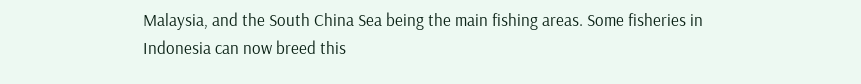Malaysia, and the South China Sea being the main fishing areas. Some fisheries in Indonesia can now breed this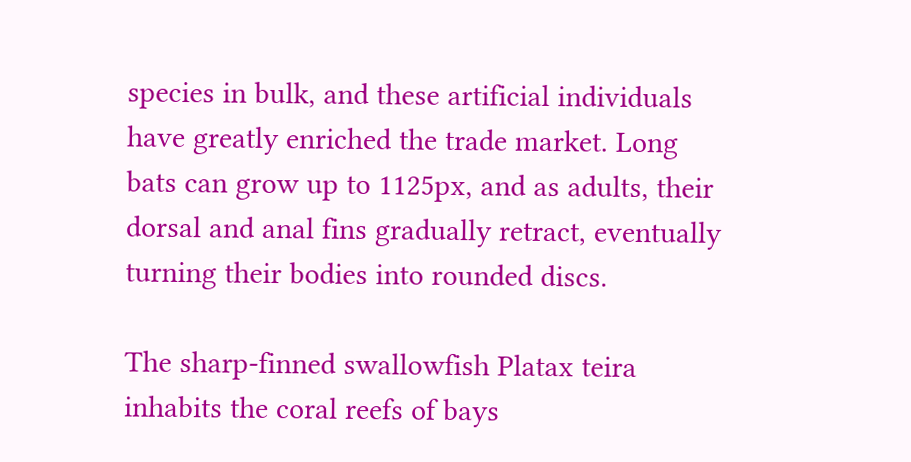species in bulk, and these artificial individuals have greatly enriched the trade market. Long bats can grow up to 1125px, and as adults, their dorsal and anal fins gradually retract, eventually turning their bodies into rounded discs.

The sharp-finned swallowfish Platax teira inhabits the coral reefs of bays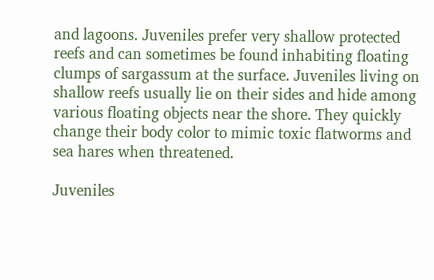and lagoons. Juveniles prefer very shallow protected reefs and can sometimes be found inhabiting floating clumps of sargassum at the surface. Juveniles living on shallow reefs usually lie on their sides and hide among various floating objects near the shore. They quickly change their body color to mimic toxic flatworms and sea hares when threatened.

Juveniles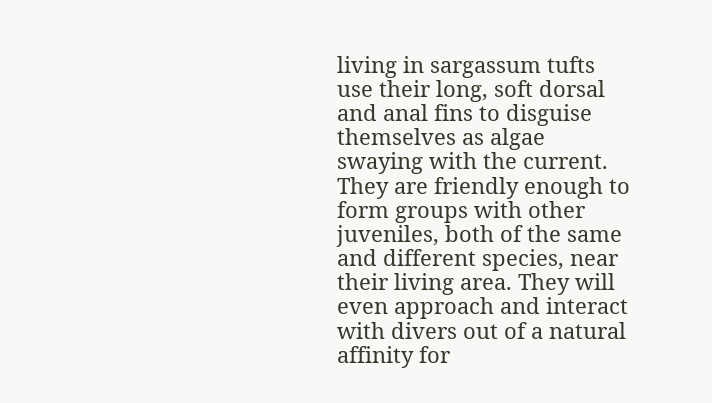living in sargassum tufts use their long, soft dorsal and anal fins to disguise themselves as algae swaying with the current. They are friendly enough to form groups with other juveniles, both of the same and different species, near their living area. They will even approach and interact with divers out of a natural affinity for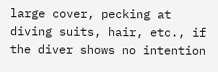large cover, pecking at diving suits, hair, etc., if the diver shows no intention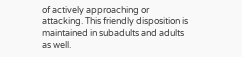of actively approaching or attacking. This friendly disposition is maintained in subadults and adults as well.